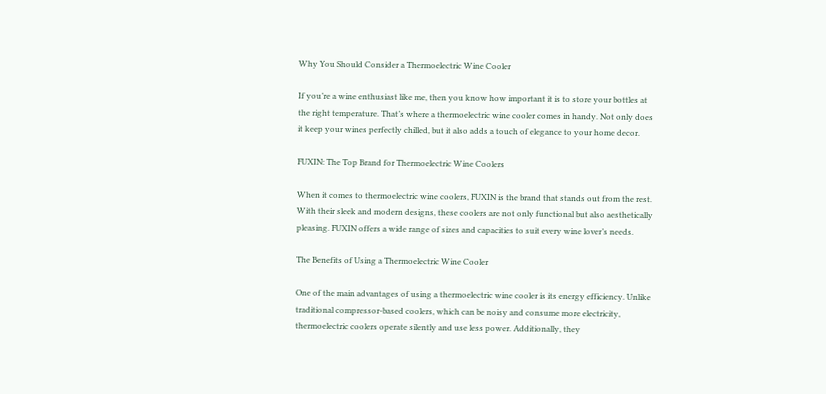Why You Should Consider a Thermoelectric Wine Cooler

If you’re a wine enthusiast like me, then you know how important it is to store your bottles at the right temperature. That’s where a thermoelectric wine cooler comes in handy. Not only does it keep your wines perfectly chilled, but it also adds a touch of elegance to your home decor.

FUXIN: The Top Brand for Thermoelectric Wine Coolers

When it comes to thermoelectric wine coolers, FUXIN is the brand that stands out from the rest. With their sleek and modern designs, these coolers are not only functional but also aesthetically pleasing. FUXIN offers a wide range of sizes and capacities to suit every wine lover’s needs.

The Benefits of Using a Thermoelectric Wine Cooler

One of the main advantages of using a thermoelectric wine cooler is its energy efficiency. Unlike traditional compressor-based coolers, which can be noisy and consume more electricity, thermoelectric coolers operate silently and use less power. Additionally, they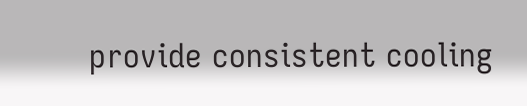provide consistent cooling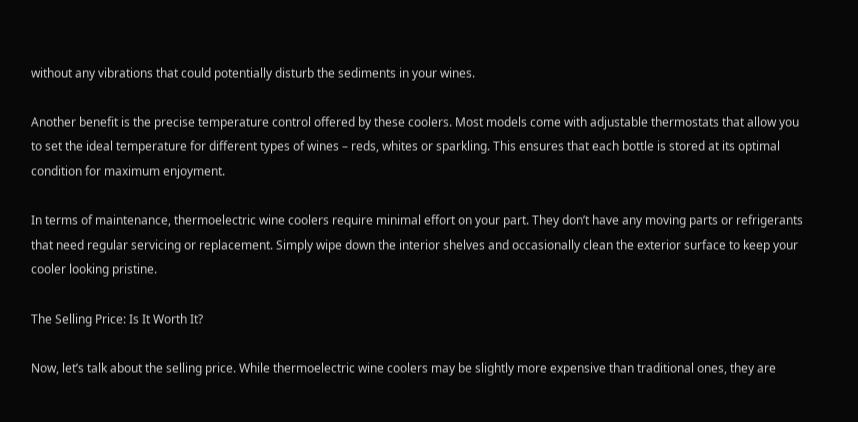without any vibrations that could potentially disturb the sediments in your wines.

Another benefit is the precise temperature control offered by these coolers. Most models come with adjustable thermostats that allow you to set the ideal temperature for different types of wines – reds, whites or sparkling. This ensures that each bottle is stored at its optimal condition for maximum enjoyment.

In terms of maintenance, thermoelectric wine coolers require minimal effort on your part. They don’t have any moving parts or refrigerants that need regular servicing or replacement. Simply wipe down the interior shelves and occasionally clean the exterior surface to keep your cooler looking pristine.

The Selling Price: Is It Worth It?

Now, let’s talk about the selling price. While thermoelectric wine coolers may be slightly more expensive than traditional ones, they are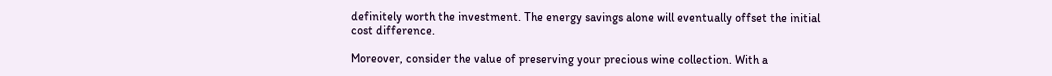definitely worth the investment. The energy savings alone will eventually offset the initial cost difference.

Moreover, consider the value of preserving your precious wine collection. With a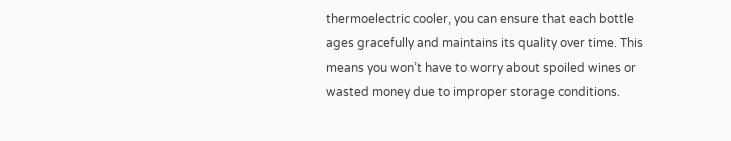thermoelectric cooler, you can ensure that each bottle ages gracefully and maintains its quality over time. This means you won’t have to worry about spoiled wines or wasted money due to improper storage conditions.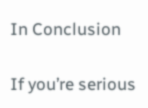In Conclusion

If you’re serious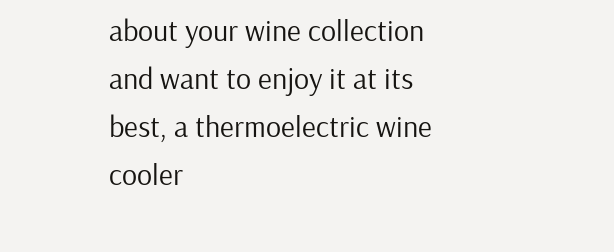about your wine collection and want to enjoy it at its best, a thermoelectric wine cooler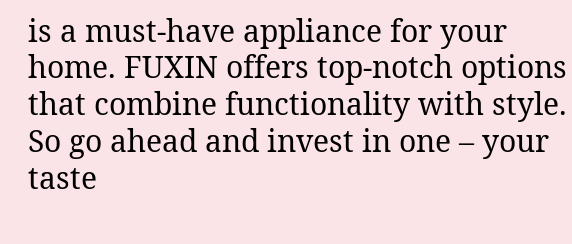is a must-have appliance for your home. FUXIN offers top-notch options that combine functionality with style. So go ahead and invest in one – your taste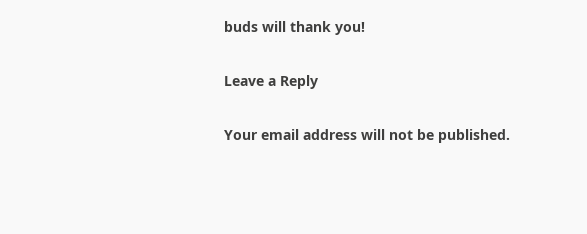buds will thank you!

Leave a Reply

Your email address will not be published.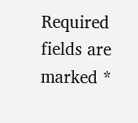Required fields are marked *